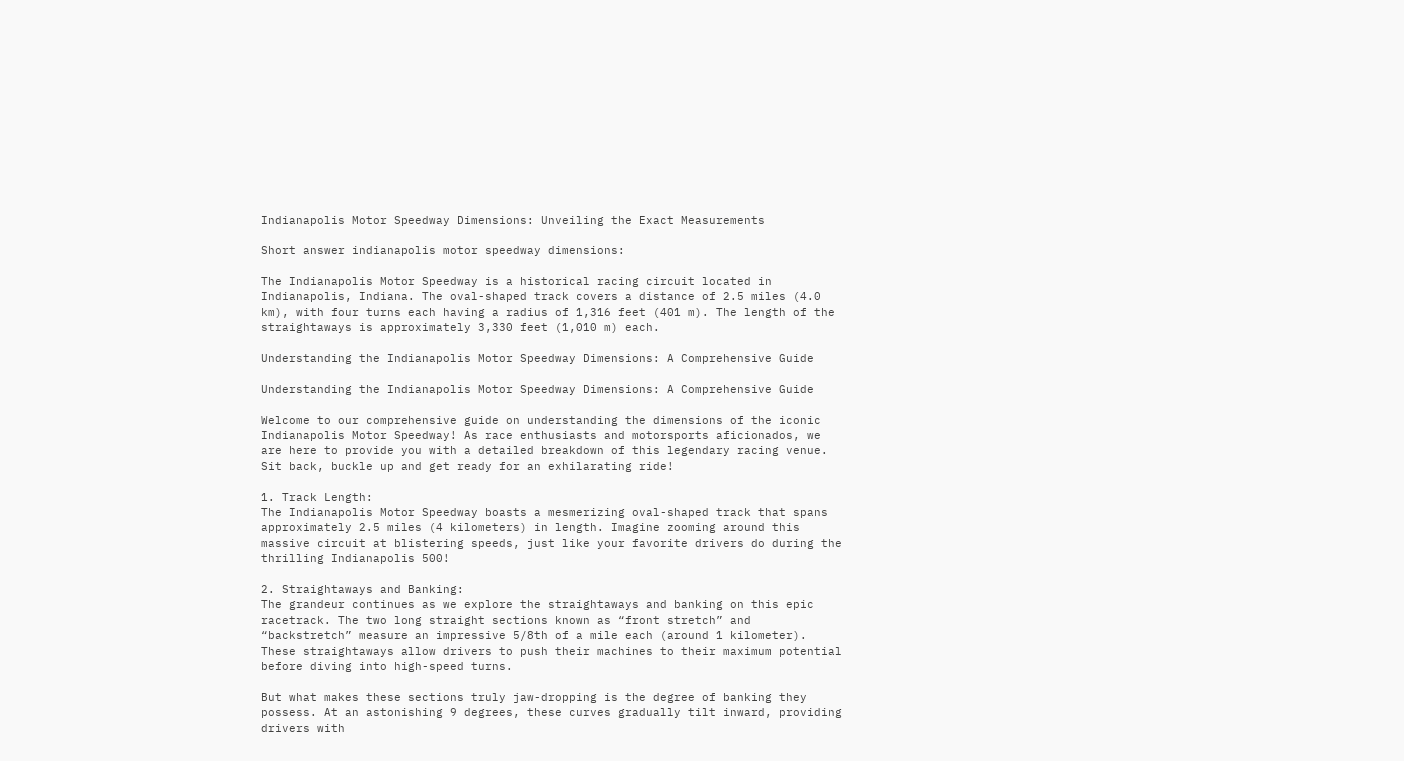Indianapolis Motor Speedway Dimensions: Unveiling the Exact Measurements

Short answer indianapolis motor speedway dimensions:

The Indianapolis Motor Speedway is a historical racing circuit located in Indianapolis, Indiana. The oval-shaped track covers a distance of 2.5 miles (4.0 km), with four turns each having a radius of 1,316 feet (401 m). The length of the straightaways is approximately 3,330 feet (1,010 m) each.

Understanding the Indianapolis Motor Speedway Dimensions: A Comprehensive Guide

Understanding the Indianapolis Motor Speedway Dimensions: A Comprehensive Guide

Welcome to our comprehensive guide on understanding the dimensions of the iconic Indianapolis Motor Speedway! As race enthusiasts and motorsports aficionados, we are here to provide you with a detailed breakdown of this legendary racing venue. Sit back, buckle up and get ready for an exhilarating ride!

1. Track Length:
The Indianapolis Motor Speedway boasts a mesmerizing oval-shaped track that spans approximately 2.5 miles (4 kilometers) in length. Imagine zooming around this massive circuit at blistering speeds, just like your favorite drivers do during the thrilling Indianapolis 500!

2. Straightaways and Banking:
The grandeur continues as we explore the straightaways and banking on this epic racetrack. The two long straight sections known as “front stretch” and “backstretch” measure an impressive 5/8th of a mile each (around 1 kilometer). These straightaways allow drivers to push their machines to their maximum potential before diving into high-speed turns.

But what makes these sections truly jaw-dropping is the degree of banking they possess. At an astonishing 9 degrees, these curves gradually tilt inward, providing drivers with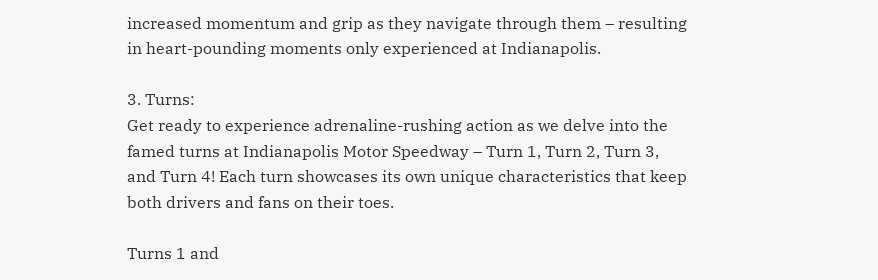increased momentum and grip as they navigate through them – resulting in heart-pounding moments only experienced at Indianapolis.

3. Turns:
Get ready to experience adrenaline-rushing action as we delve into the famed turns at Indianapolis Motor Speedway – Turn 1, Turn 2, Turn 3, and Turn 4! Each turn showcases its own unique characteristics that keep both drivers and fans on their toes.

Turns 1 and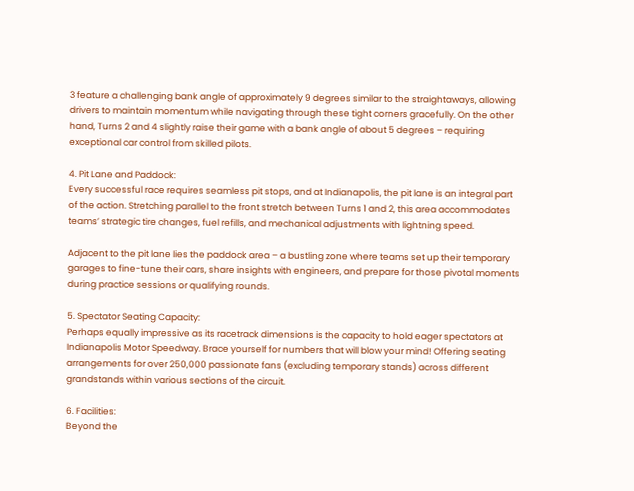3 feature a challenging bank angle of approximately 9 degrees similar to the straightaways, allowing drivers to maintain momentum while navigating through these tight corners gracefully. On the other hand, Turns 2 and 4 slightly raise their game with a bank angle of about 5 degrees – requiring exceptional car control from skilled pilots.

4. Pit Lane and Paddock:
Every successful race requires seamless pit stops, and at Indianapolis, the pit lane is an integral part of the action. Stretching parallel to the front stretch between Turns 1 and 2, this area accommodates teams’ strategic tire changes, fuel refills, and mechanical adjustments with lightning speed.

Adjacent to the pit lane lies the paddock area – a bustling zone where teams set up their temporary garages to fine-tune their cars, share insights with engineers, and prepare for those pivotal moments during practice sessions or qualifying rounds.

5. Spectator Seating Capacity:
Perhaps equally impressive as its racetrack dimensions is the capacity to hold eager spectators at Indianapolis Motor Speedway. Brace yourself for numbers that will blow your mind! Offering seating arrangements for over 250,000 passionate fans (excluding temporary stands) across different grandstands within various sections of the circuit.

6. Facilities:
Beyond the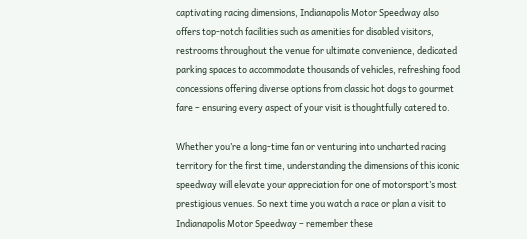captivating racing dimensions, Indianapolis Motor Speedway also offers top-notch facilities such as amenities for disabled visitors, restrooms throughout the venue for ultimate convenience, dedicated parking spaces to accommodate thousands of vehicles, refreshing food concessions offering diverse options from classic hot dogs to gourmet fare – ensuring every aspect of your visit is thoughtfully catered to.

Whether you’re a long-time fan or venturing into uncharted racing territory for the first time, understanding the dimensions of this iconic speedway will elevate your appreciation for one of motorsport’s most prestigious venues. So next time you watch a race or plan a visit to Indianapolis Motor Speedway – remember these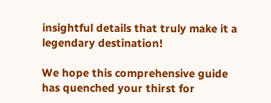insightful details that truly make it a legendary destination!

We hope this comprehensive guide has quenched your thirst for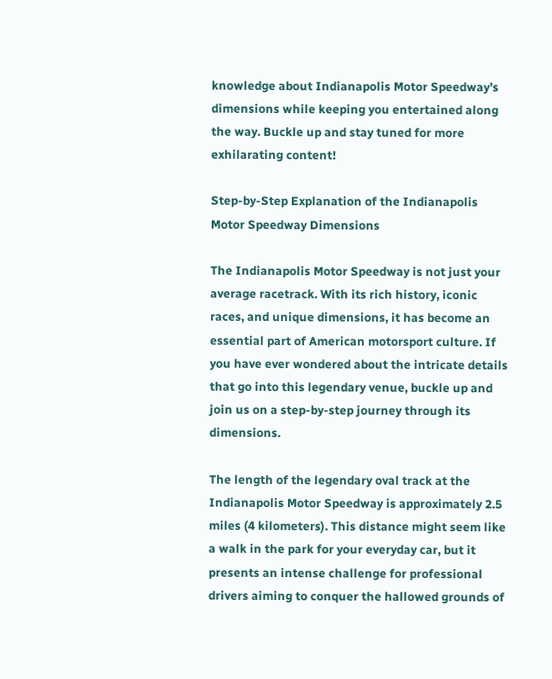knowledge about Indianapolis Motor Speedway’s dimensions while keeping you entertained along the way. Buckle up and stay tuned for more exhilarating content!

Step-by-Step Explanation of the Indianapolis Motor Speedway Dimensions

The Indianapolis Motor Speedway is not just your average racetrack. With its rich history, iconic races, and unique dimensions, it has become an essential part of American motorsport culture. If you have ever wondered about the intricate details that go into this legendary venue, buckle up and join us on a step-by-step journey through its dimensions.

The length of the legendary oval track at the Indianapolis Motor Speedway is approximately 2.5 miles (4 kilometers). This distance might seem like a walk in the park for your everyday car, but it presents an intense challenge for professional drivers aiming to conquer the hallowed grounds of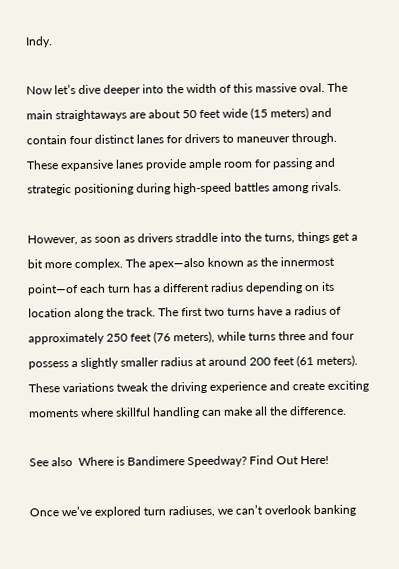Indy.

Now let’s dive deeper into the width of this massive oval. The main straightaways are about 50 feet wide (15 meters) and contain four distinct lanes for drivers to maneuver through. These expansive lanes provide ample room for passing and strategic positioning during high-speed battles among rivals.

However, as soon as drivers straddle into the turns, things get a bit more complex. The apex—also known as the innermost point—of each turn has a different radius depending on its location along the track. The first two turns have a radius of approximately 250 feet (76 meters), while turns three and four possess a slightly smaller radius at around 200 feet (61 meters). These variations tweak the driving experience and create exciting moments where skillful handling can make all the difference.

See also  Where is Bandimere Speedway? Find Out Here!

Once we’ve explored turn radiuses, we can’t overlook banking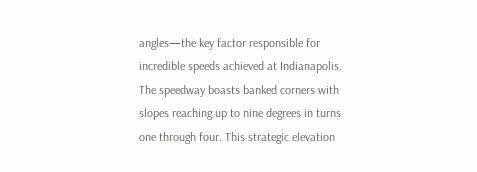angles—the key factor responsible for incredible speeds achieved at Indianapolis. The speedway boasts banked corners with slopes reaching up to nine degrees in turns one through four. This strategic elevation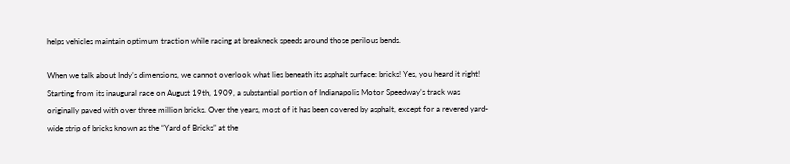helps vehicles maintain optimum traction while racing at breakneck speeds around those perilous bends.

When we talk about Indy’s dimensions, we cannot overlook what lies beneath its asphalt surface: bricks! Yes, you heard it right! Starting from its inaugural race on August 19th, 1909, a substantial portion of Indianapolis Motor Speedway’s track was originally paved with over three million bricks. Over the years, most of it has been covered by asphalt, except for a revered yard-wide strip of bricks known as the “Yard of Bricks” at the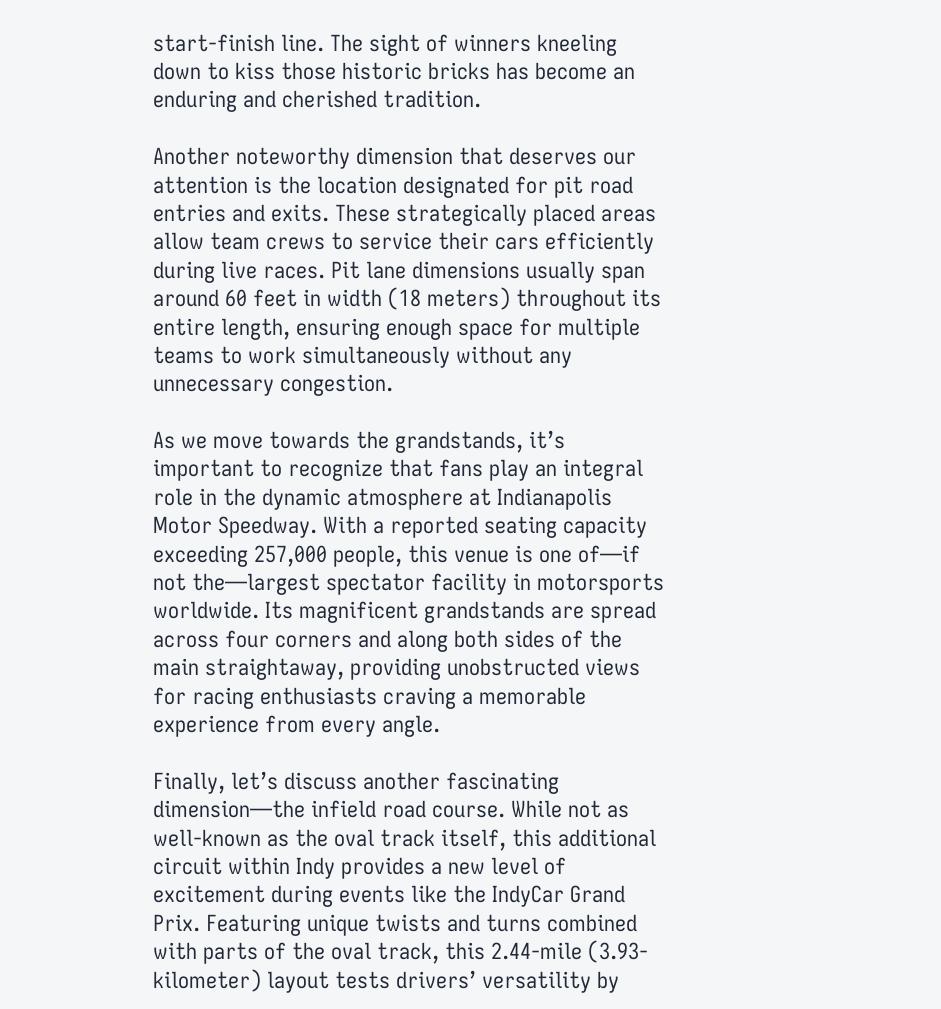start-finish line. The sight of winners kneeling down to kiss those historic bricks has become an enduring and cherished tradition.

Another noteworthy dimension that deserves our attention is the location designated for pit road entries and exits. These strategically placed areas allow team crews to service their cars efficiently during live races. Pit lane dimensions usually span around 60 feet in width (18 meters) throughout its entire length, ensuring enough space for multiple teams to work simultaneously without any unnecessary congestion.

As we move towards the grandstands, it’s important to recognize that fans play an integral role in the dynamic atmosphere at Indianapolis Motor Speedway. With a reported seating capacity exceeding 257,000 people, this venue is one of—if not the—largest spectator facility in motorsports worldwide. Its magnificent grandstands are spread across four corners and along both sides of the main straightaway, providing unobstructed views for racing enthusiasts craving a memorable experience from every angle.

Finally, let’s discuss another fascinating dimension—the infield road course. While not as well-known as the oval track itself, this additional circuit within Indy provides a new level of excitement during events like the IndyCar Grand Prix. Featuring unique twists and turns combined with parts of the oval track, this 2.44-mile (3.93-kilometer) layout tests drivers’ versatility by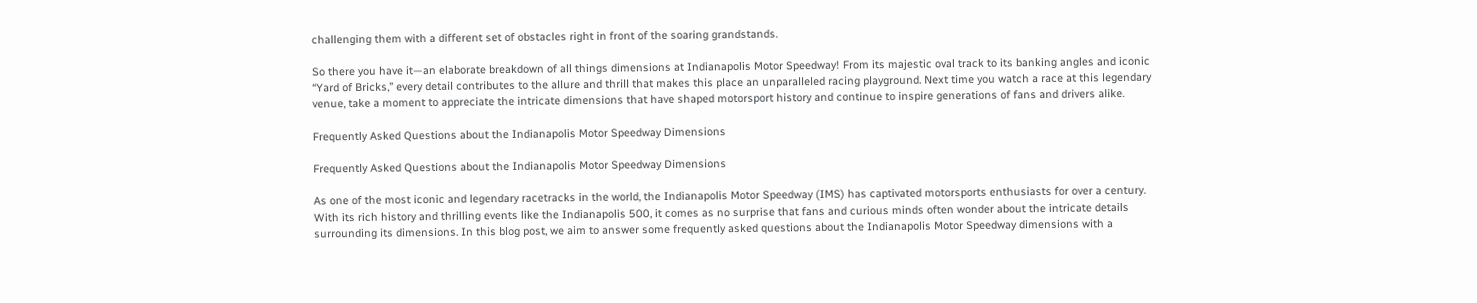challenging them with a different set of obstacles right in front of the soaring grandstands.

So there you have it—an elaborate breakdown of all things dimensions at Indianapolis Motor Speedway! From its majestic oval track to its banking angles and iconic “Yard of Bricks,” every detail contributes to the allure and thrill that makes this place an unparalleled racing playground. Next time you watch a race at this legendary venue, take a moment to appreciate the intricate dimensions that have shaped motorsport history and continue to inspire generations of fans and drivers alike.

Frequently Asked Questions about the Indianapolis Motor Speedway Dimensions

Frequently Asked Questions about the Indianapolis Motor Speedway Dimensions

As one of the most iconic and legendary racetracks in the world, the Indianapolis Motor Speedway (IMS) has captivated motorsports enthusiasts for over a century. With its rich history and thrilling events like the Indianapolis 500, it comes as no surprise that fans and curious minds often wonder about the intricate details surrounding its dimensions. In this blog post, we aim to answer some frequently asked questions about the Indianapolis Motor Speedway dimensions with a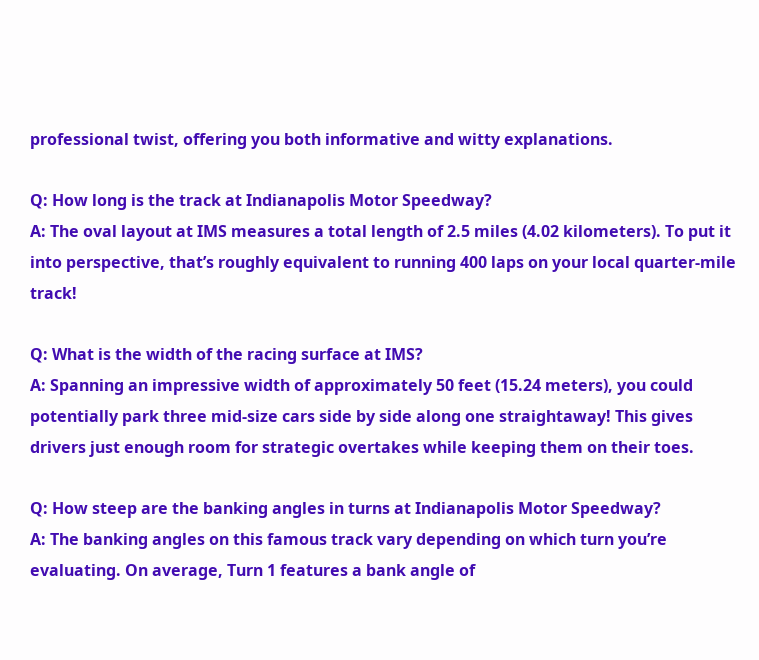professional twist, offering you both informative and witty explanations.

Q: How long is the track at Indianapolis Motor Speedway?
A: The oval layout at IMS measures a total length of 2.5 miles (4.02 kilometers). To put it into perspective, that’s roughly equivalent to running 400 laps on your local quarter-mile track!

Q: What is the width of the racing surface at IMS?
A: Spanning an impressive width of approximately 50 feet (15.24 meters), you could potentially park three mid-size cars side by side along one straightaway! This gives drivers just enough room for strategic overtakes while keeping them on their toes.

Q: How steep are the banking angles in turns at Indianapolis Motor Speedway?
A: The banking angles on this famous track vary depending on which turn you’re evaluating. On average, Turn 1 features a bank angle of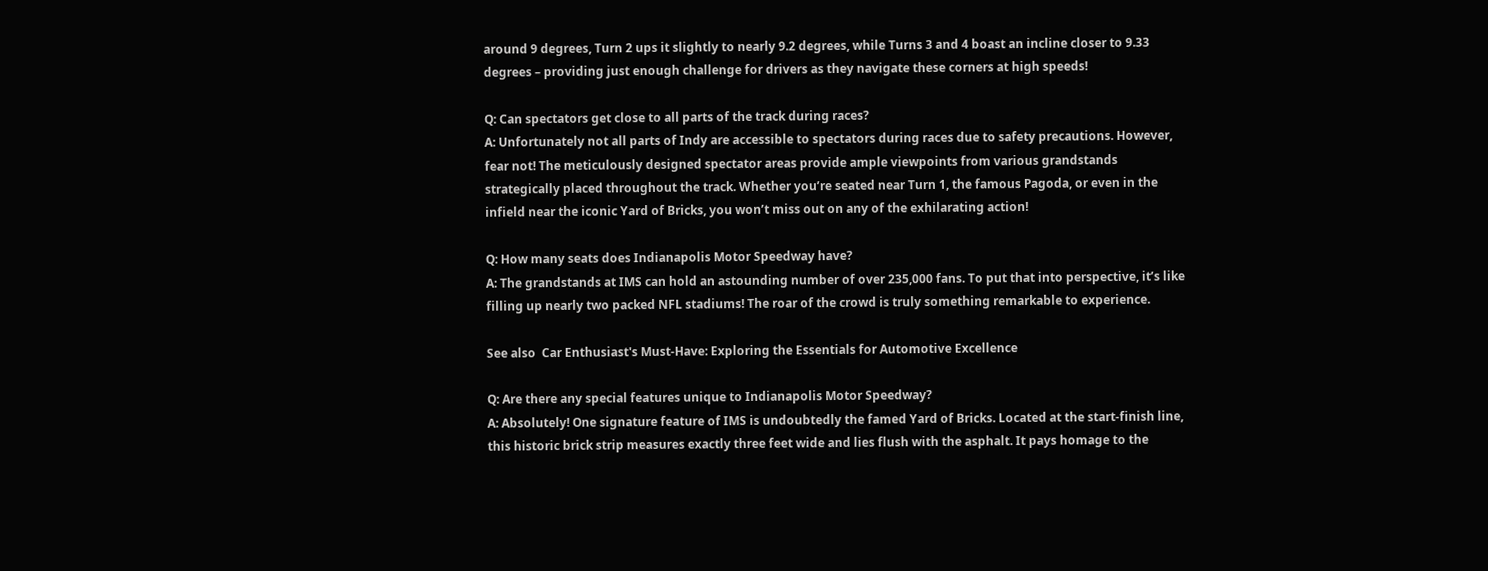around 9 degrees, Turn 2 ups it slightly to nearly 9.2 degrees, while Turns 3 and 4 boast an incline closer to 9.33 degrees – providing just enough challenge for drivers as they navigate these corners at high speeds!

Q: Can spectators get close to all parts of the track during races?
A: Unfortunately not all parts of Indy are accessible to spectators during races due to safety precautions. However, fear not! The meticulously designed spectator areas provide ample viewpoints from various grandstands strategically placed throughout the track. Whether you’re seated near Turn 1, the famous Pagoda, or even in the infield near the iconic Yard of Bricks, you won’t miss out on any of the exhilarating action!

Q: How many seats does Indianapolis Motor Speedway have?
A: The grandstands at IMS can hold an astounding number of over 235,000 fans. To put that into perspective, it’s like filling up nearly two packed NFL stadiums! The roar of the crowd is truly something remarkable to experience.

See also  Car Enthusiast's Must-Have: Exploring the Essentials for Automotive Excellence

Q: Are there any special features unique to Indianapolis Motor Speedway?
A: Absolutely! One signature feature of IMS is undoubtedly the famed Yard of Bricks. Located at the start-finish line, this historic brick strip measures exactly three feet wide and lies flush with the asphalt. It pays homage to the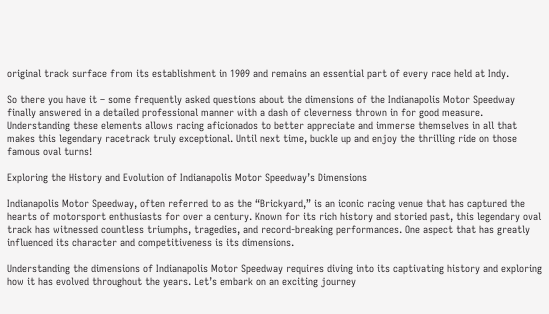original track surface from its establishment in 1909 and remains an essential part of every race held at Indy.

So there you have it – some frequently asked questions about the dimensions of the Indianapolis Motor Speedway finally answered in a detailed professional manner with a dash of cleverness thrown in for good measure. Understanding these elements allows racing aficionados to better appreciate and immerse themselves in all that makes this legendary racetrack truly exceptional. Until next time, buckle up and enjoy the thrilling ride on those famous oval turns!

Exploring the History and Evolution of Indianapolis Motor Speedway’s Dimensions

Indianapolis Motor Speedway, often referred to as the “Brickyard,” is an iconic racing venue that has captured the hearts of motorsport enthusiasts for over a century. Known for its rich history and storied past, this legendary oval track has witnessed countless triumphs, tragedies, and record-breaking performances. One aspect that has greatly influenced its character and competitiveness is its dimensions.

Understanding the dimensions of Indianapolis Motor Speedway requires diving into its captivating history and exploring how it has evolved throughout the years. Let’s embark on an exciting journey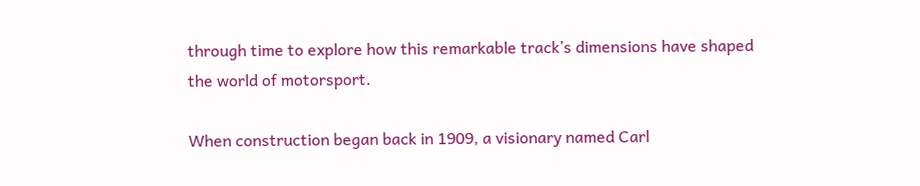through time to explore how this remarkable track’s dimensions have shaped the world of motorsport.

When construction began back in 1909, a visionary named Carl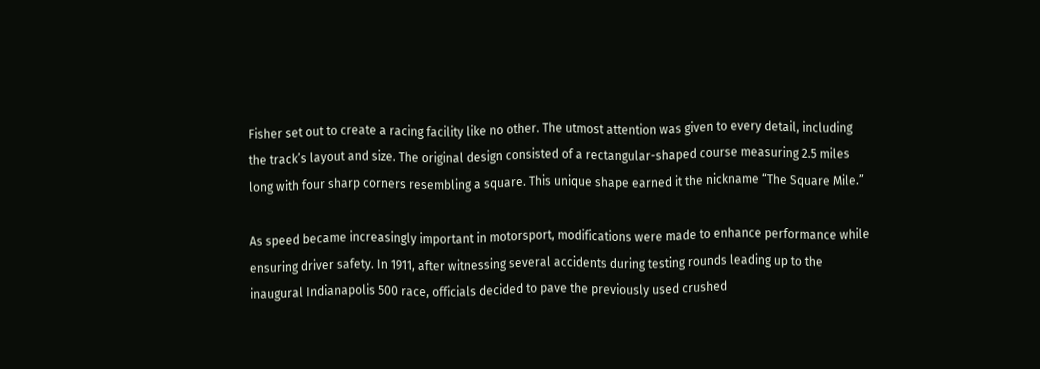Fisher set out to create a racing facility like no other. The utmost attention was given to every detail, including the track’s layout and size. The original design consisted of a rectangular-shaped course measuring 2.5 miles long with four sharp corners resembling a square. This unique shape earned it the nickname “The Square Mile.”

As speed became increasingly important in motorsport, modifications were made to enhance performance while ensuring driver safety. In 1911, after witnessing several accidents during testing rounds leading up to the inaugural Indianapolis 500 race, officials decided to pave the previously used crushed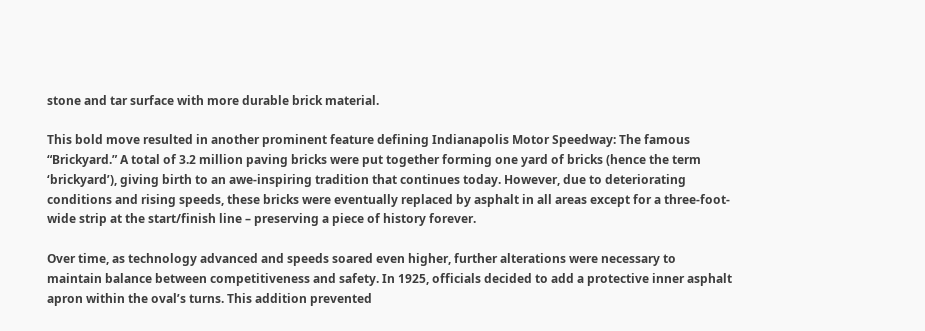stone and tar surface with more durable brick material.

This bold move resulted in another prominent feature defining Indianapolis Motor Speedway: The famous “Brickyard.” A total of 3.2 million paving bricks were put together forming one yard of bricks (hence the term ‘brickyard’), giving birth to an awe-inspiring tradition that continues today. However, due to deteriorating conditions and rising speeds, these bricks were eventually replaced by asphalt in all areas except for a three-foot-wide strip at the start/finish line – preserving a piece of history forever.

Over time, as technology advanced and speeds soared even higher, further alterations were necessary to maintain balance between competitiveness and safety. In 1925, officials decided to add a protective inner asphalt apron within the oval’s turns. This addition prevented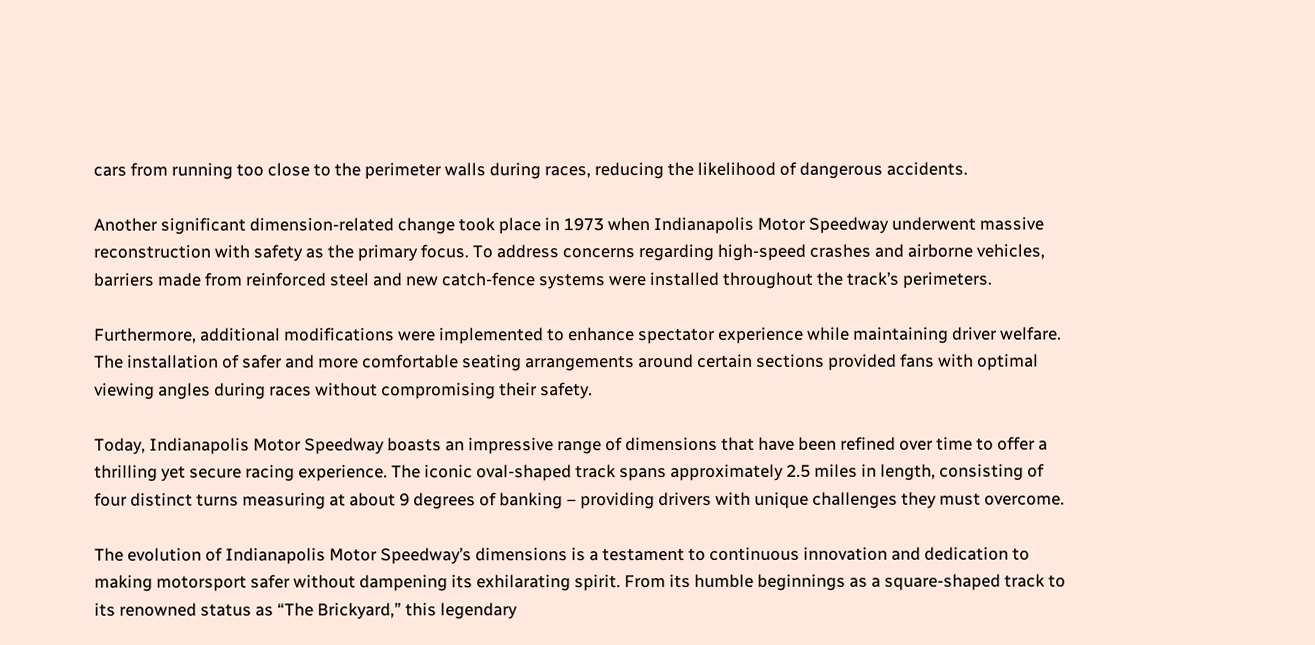cars from running too close to the perimeter walls during races, reducing the likelihood of dangerous accidents.

Another significant dimension-related change took place in 1973 when Indianapolis Motor Speedway underwent massive reconstruction with safety as the primary focus. To address concerns regarding high-speed crashes and airborne vehicles, barriers made from reinforced steel and new catch-fence systems were installed throughout the track’s perimeters.

Furthermore, additional modifications were implemented to enhance spectator experience while maintaining driver welfare. The installation of safer and more comfortable seating arrangements around certain sections provided fans with optimal viewing angles during races without compromising their safety.

Today, Indianapolis Motor Speedway boasts an impressive range of dimensions that have been refined over time to offer a thrilling yet secure racing experience. The iconic oval-shaped track spans approximately 2.5 miles in length, consisting of four distinct turns measuring at about 9 degrees of banking – providing drivers with unique challenges they must overcome.

The evolution of Indianapolis Motor Speedway’s dimensions is a testament to continuous innovation and dedication to making motorsport safer without dampening its exhilarating spirit. From its humble beginnings as a square-shaped track to its renowned status as “The Brickyard,” this legendary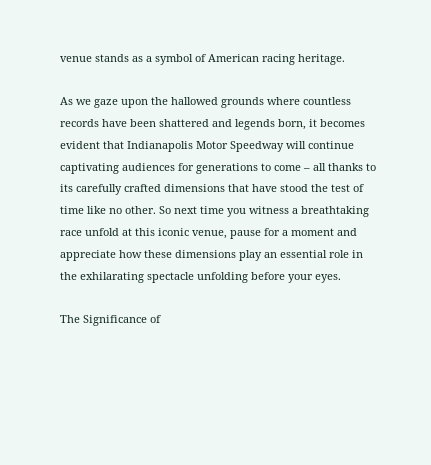venue stands as a symbol of American racing heritage.

As we gaze upon the hallowed grounds where countless records have been shattered and legends born, it becomes evident that Indianapolis Motor Speedway will continue captivating audiences for generations to come – all thanks to its carefully crafted dimensions that have stood the test of time like no other. So next time you witness a breathtaking race unfold at this iconic venue, pause for a moment and appreciate how these dimensions play an essential role in the exhilarating spectacle unfolding before your eyes.

The Significance of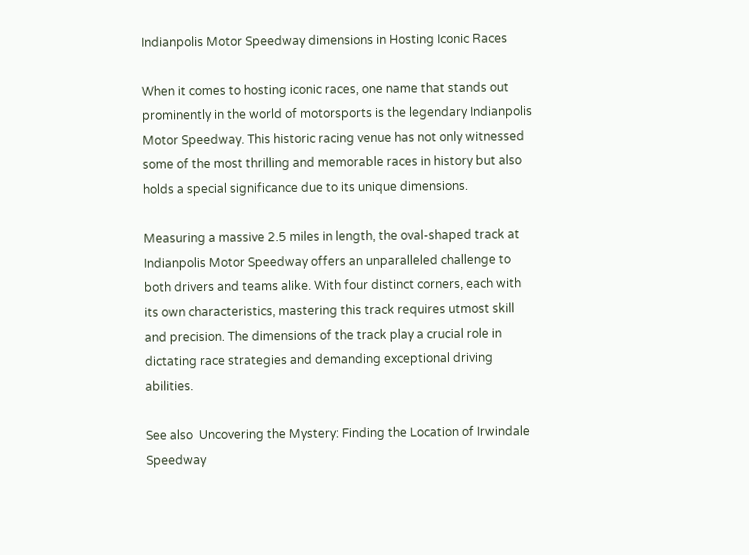Indianpolis Motor Speedway dimensions in Hosting Iconic Races

When it comes to hosting iconic races, one name that stands out prominently in the world of motorsports is the legendary Indianpolis Motor Speedway. This historic racing venue has not only witnessed some of the most thrilling and memorable races in history but also holds a special significance due to its unique dimensions.

Measuring a massive 2.5 miles in length, the oval-shaped track at Indianpolis Motor Speedway offers an unparalleled challenge to both drivers and teams alike. With four distinct corners, each with its own characteristics, mastering this track requires utmost skill and precision. The dimensions of the track play a crucial role in dictating race strategies and demanding exceptional driving abilities.

See also  Uncovering the Mystery: Finding the Location of Irwindale Speedway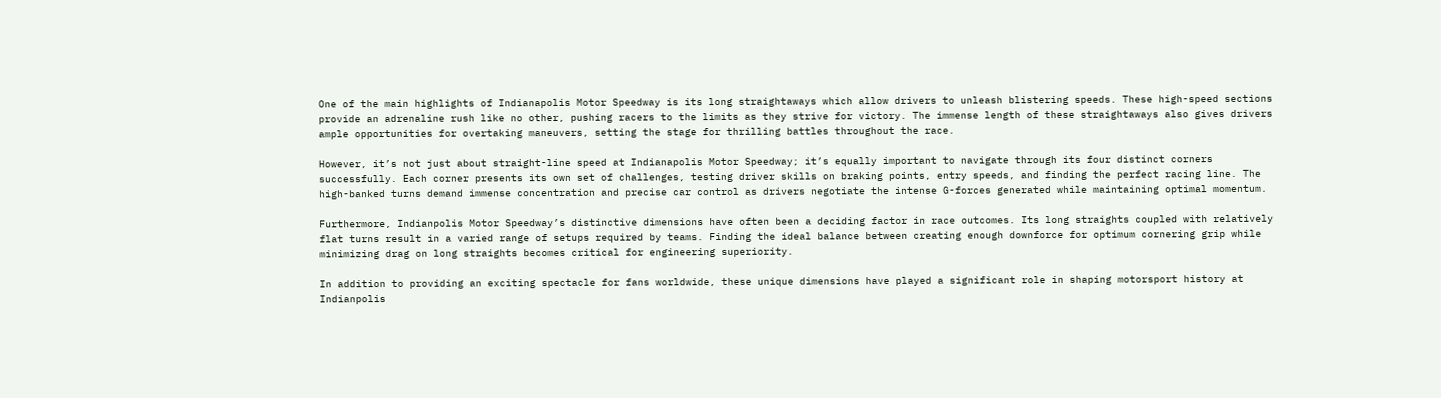One of the main highlights of Indianapolis Motor Speedway is its long straightaways which allow drivers to unleash blistering speeds. These high-speed sections provide an adrenaline rush like no other, pushing racers to the limits as they strive for victory. The immense length of these straightaways also gives drivers ample opportunities for overtaking maneuvers, setting the stage for thrilling battles throughout the race.

However, it’s not just about straight-line speed at Indianapolis Motor Speedway; it’s equally important to navigate through its four distinct corners successfully. Each corner presents its own set of challenges, testing driver skills on braking points, entry speeds, and finding the perfect racing line. The high-banked turns demand immense concentration and precise car control as drivers negotiate the intense G-forces generated while maintaining optimal momentum.

Furthermore, Indianpolis Motor Speedway’s distinctive dimensions have often been a deciding factor in race outcomes. Its long straights coupled with relatively flat turns result in a varied range of setups required by teams. Finding the ideal balance between creating enough downforce for optimum cornering grip while minimizing drag on long straights becomes critical for engineering superiority.

In addition to providing an exciting spectacle for fans worldwide, these unique dimensions have played a significant role in shaping motorsport history at Indianpolis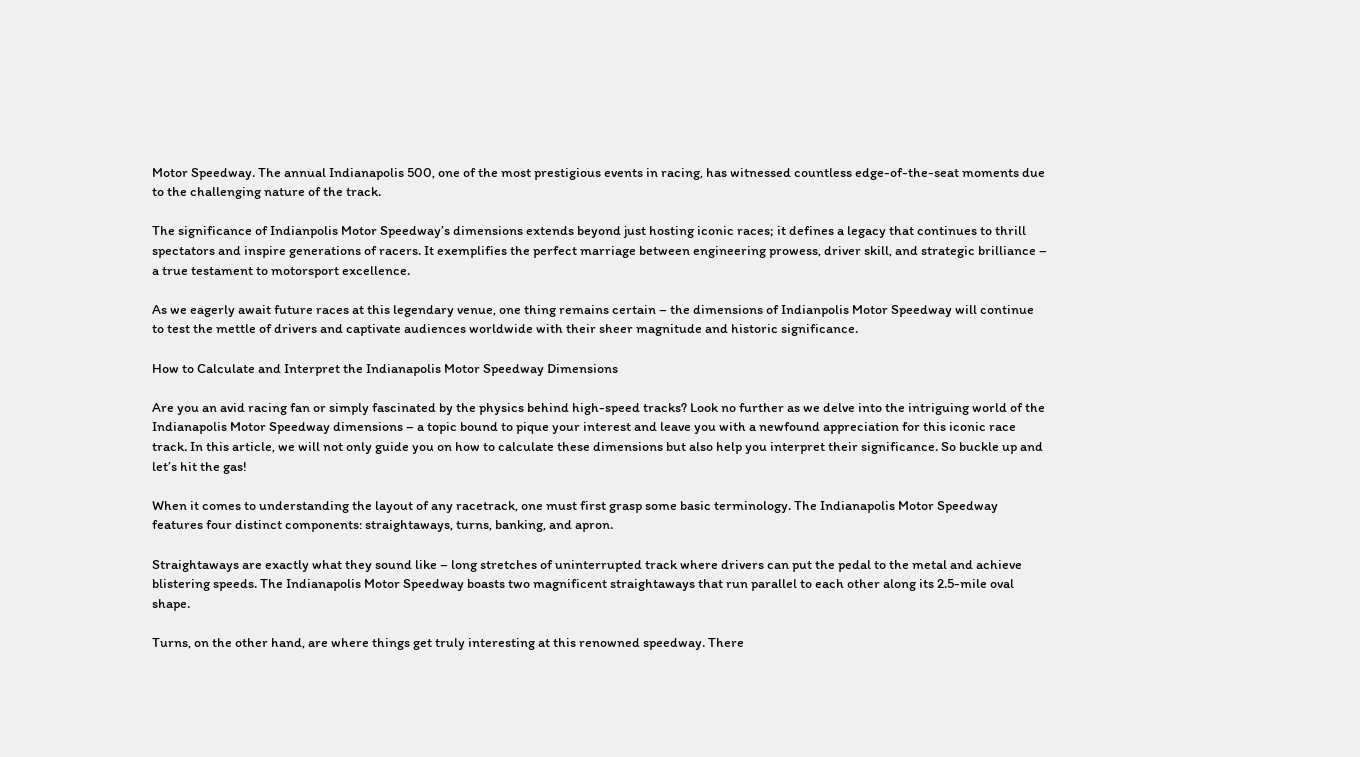Motor Speedway. The annual Indianapolis 500, one of the most prestigious events in racing, has witnessed countless edge-of-the-seat moments due to the challenging nature of the track.

The significance of Indianpolis Motor Speedway’s dimensions extends beyond just hosting iconic races; it defines a legacy that continues to thrill spectators and inspire generations of racers. It exemplifies the perfect marriage between engineering prowess, driver skill, and strategic brilliance – a true testament to motorsport excellence.

As we eagerly await future races at this legendary venue, one thing remains certain – the dimensions of Indianpolis Motor Speedway will continue to test the mettle of drivers and captivate audiences worldwide with their sheer magnitude and historic significance.

How to Calculate and Interpret the Indianapolis Motor Speedway Dimensions

Are you an avid racing fan or simply fascinated by the physics behind high-speed tracks? Look no further as we delve into the intriguing world of the Indianapolis Motor Speedway dimensions – a topic bound to pique your interest and leave you with a newfound appreciation for this iconic race track. In this article, we will not only guide you on how to calculate these dimensions but also help you interpret their significance. So buckle up and let’s hit the gas!

When it comes to understanding the layout of any racetrack, one must first grasp some basic terminology. The Indianapolis Motor Speedway features four distinct components: straightaways, turns, banking, and apron.

Straightaways are exactly what they sound like – long stretches of uninterrupted track where drivers can put the pedal to the metal and achieve blistering speeds. The Indianapolis Motor Speedway boasts two magnificent straightaways that run parallel to each other along its 2.5-mile oval shape.

Turns, on the other hand, are where things get truly interesting at this renowned speedway. There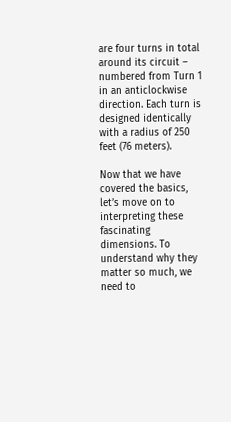are four turns in total around its circuit – numbered from Turn 1 in an anticlockwise direction. Each turn is designed identically with a radius of 250 feet (76 meters).

Now that we have covered the basics, let’s move on to interpreting these fascinating dimensions. To understand why they matter so much, we need to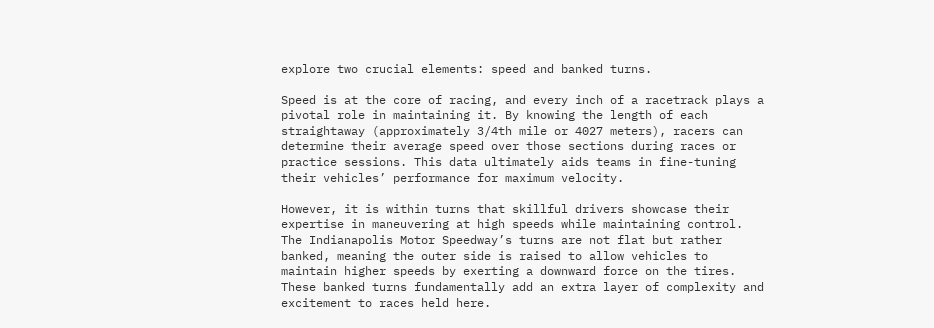explore two crucial elements: speed and banked turns.

Speed is at the core of racing, and every inch of a racetrack plays a pivotal role in maintaining it. By knowing the length of each straightaway (approximately 3/4th mile or 4027 meters), racers can determine their average speed over those sections during races or practice sessions. This data ultimately aids teams in fine-tuning their vehicles’ performance for maximum velocity.

However, it is within turns that skillful drivers showcase their expertise in maneuvering at high speeds while maintaining control. The Indianapolis Motor Speedway’s turns are not flat but rather banked, meaning the outer side is raised to allow vehicles to maintain higher speeds by exerting a downward force on the tires. These banked turns fundamentally add an extra layer of complexity and excitement to races held here.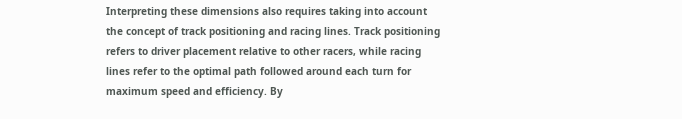Interpreting these dimensions also requires taking into account the concept of track positioning and racing lines. Track positioning refers to driver placement relative to other racers, while racing lines refer to the optimal path followed around each turn for maximum speed and efficiency. By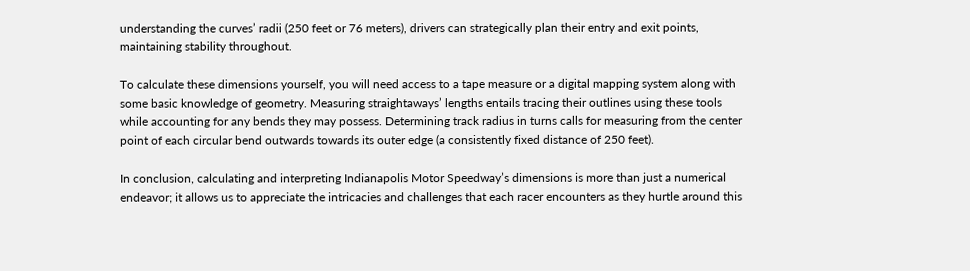understanding the curves’ radii (250 feet or 76 meters), drivers can strategically plan their entry and exit points, maintaining stability throughout.

To calculate these dimensions yourself, you will need access to a tape measure or a digital mapping system along with some basic knowledge of geometry. Measuring straightaways’ lengths entails tracing their outlines using these tools while accounting for any bends they may possess. Determining track radius in turns calls for measuring from the center point of each circular bend outwards towards its outer edge (a consistently fixed distance of 250 feet).

In conclusion, calculating and interpreting Indianapolis Motor Speedway’s dimensions is more than just a numerical endeavor; it allows us to appreciate the intricacies and challenges that each racer encounters as they hurtle around this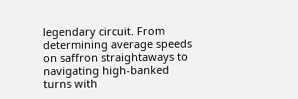legendary circuit. From determining average speeds on saffron straightaways to navigating high-banked turns with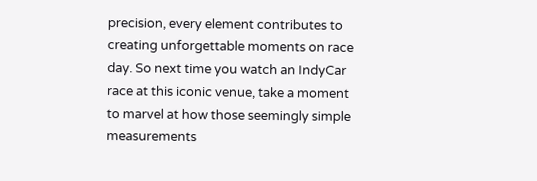precision, every element contributes to creating unforgettable moments on race day. So next time you watch an IndyCar race at this iconic venue, take a moment to marvel at how those seemingly simple measurements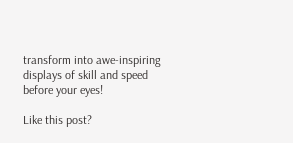transform into awe-inspiring displays of skill and speed before your eyes!

Like this post?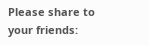Please share to your friends: